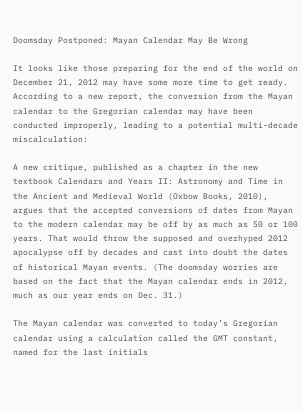Doomsday Postponed: Mayan Calendar May Be Wrong

It looks like those preparing for the end of the world on December 21, 2012 may have some more time to get ready. According to a new report, the conversion from the Mayan calendar to the Gregorian calendar may have been conducted improperly, leading to a potential multi-decade miscalculation:

A new critique, published as a chapter in the new textbook Calendars and Years II: Astronomy and Time in the Ancient and Medieval World (Oxbow Books, 2010), argues that the accepted conversions of dates from Mayan to the modern calendar may be off by as much as 50 or 100 years. That would throw the supposed and overhyped 2012 apocalypse off by decades and cast into doubt the dates of historical Mayan events. (The doomsday worries are based on the fact that the Mayan calendar ends in 2012, much as our year ends on Dec. 31.)

The Mayan calendar was converted to today’s Gregorian calendar using a calculation called the GMT constant, named for the last initials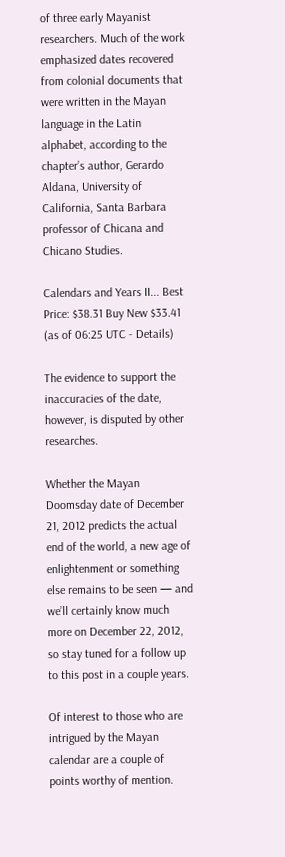of three early Mayanist researchers. Much of the work emphasized dates recovered from colonial documents that were written in the Mayan language in the Latin alphabet, according to the chapter’s author, Gerardo Aldana, University of California, Santa Barbara professor of Chicana and Chicano Studies.

Calendars and Years II... Best Price: $38.31 Buy New $33.41 (as of 06:25 UTC - Details)

The evidence to support the inaccuracies of the date, however, is disputed by other researches.

Whether the Mayan Doomsday date of December 21, 2012 predicts the actual end of the world, a new age of enlightenment or something else remains to be seen — and we’ll certainly know much more on December 22, 2012, so stay tuned for a follow up to this post in a couple years.

Of interest to those who are intrigued by the Mayan calendar are a couple of points worthy of mention.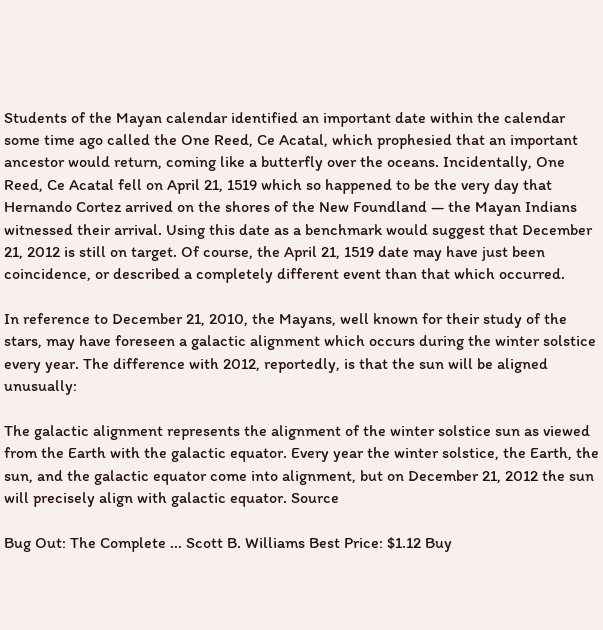Students of the Mayan calendar identified an important date within the calendar some time ago called the One Reed, Ce Acatal, which prophesied that an important ancestor would return, coming like a butterfly over the oceans. Incidentally, One Reed, Ce Acatal fell on April 21, 1519 which so happened to be the very day that Hernando Cortez arrived on the shores of the New Foundland — the Mayan Indians witnessed their arrival. Using this date as a benchmark would suggest that December 21, 2012 is still on target. Of course, the April 21, 1519 date may have just been coincidence, or described a completely different event than that which occurred.

In reference to December 21, 2010, the Mayans, well known for their study of the stars, may have foreseen a galactic alignment which occurs during the winter solstice every year. The difference with 2012, reportedly, is that the sun will be aligned unusually:

The galactic alignment represents the alignment of the winter solstice sun as viewed from the Earth with the galactic equator. Every year the winter solstice, the Earth, the sun, and the galactic equator come into alignment, but on December 21, 2012 the sun will precisely align with galactic equator. Source

Bug Out: The Complete ... Scott B. Williams Best Price: $1.12 Buy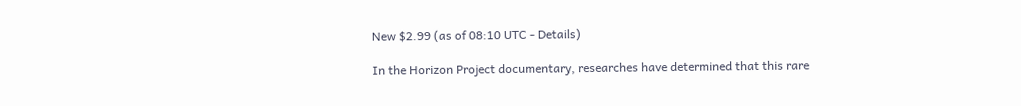New $2.99 (as of 08:10 UTC - Details)

In the Horizon Project documentary, researches have determined that this rare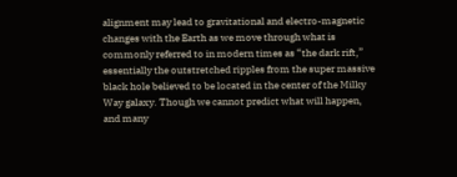alignment may lead to gravitational and electro-magnetic changes with the Earth as we move through what is commonly referred to in modern times as “the dark rift,” essentially the outstretched ripples from the super massive black hole believed to be located in the center of the Milky Way galaxy. Though we cannot predict what will happen, and many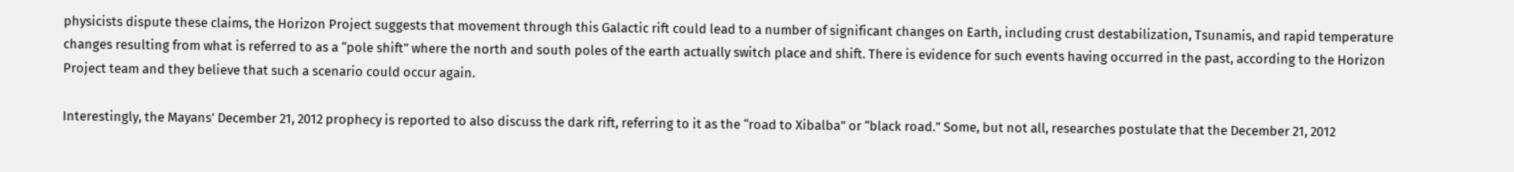physicists dispute these claims, the Horizon Project suggests that movement through this Galactic rift could lead to a number of significant changes on Earth, including crust destabilization, Tsunamis, and rapid temperature changes resulting from what is referred to as a “pole shift” where the north and south poles of the earth actually switch place and shift. There is evidence for such events having occurred in the past, according to the Horizon Project team and they believe that such a scenario could occur again.

Interestingly, the Mayans’ December 21, 2012 prophecy is reported to also discuss the dark rift, referring to it as the “road to Xibalba” or “black road.” Some, but not all, researches postulate that the December 21, 2012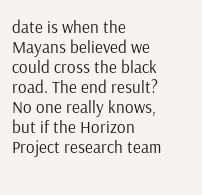date is when the Mayans believed we could cross the black road. The end result? No one really knows, but if the Horizon Project research team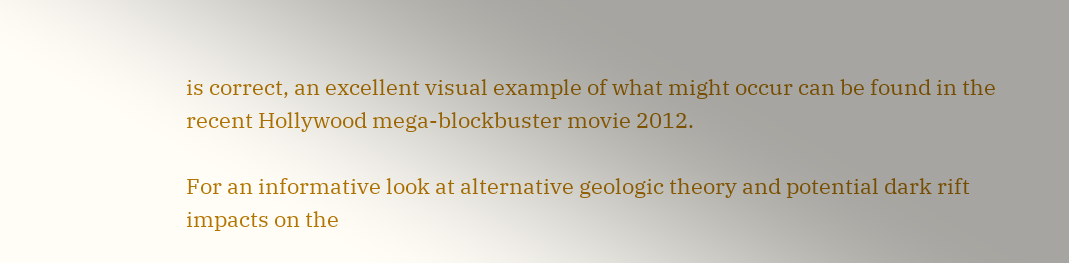is correct, an excellent visual example of what might occur can be found in the recent Hollywood mega-blockbuster movie 2012.

For an informative look at alternative geologic theory and potential dark rift impacts on the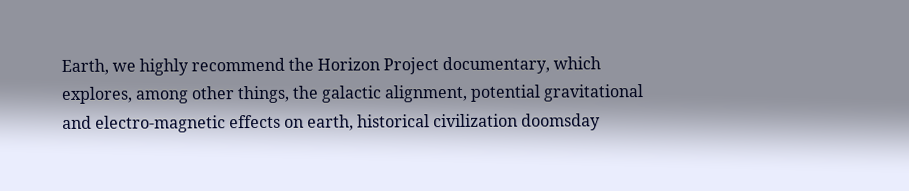Earth, we highly recommend the Horizon Project documentary, which explores, among other things, the galactic alignment, potential gravitational and electro-magnetic effects on earth, historical civilization doomsday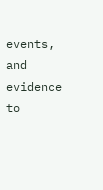events, and evidence to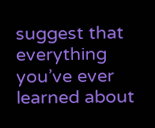suggest that everything you’ve ever learned about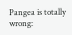Pangea is totally wrong: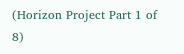(Horizon Project Part 1 of 8)